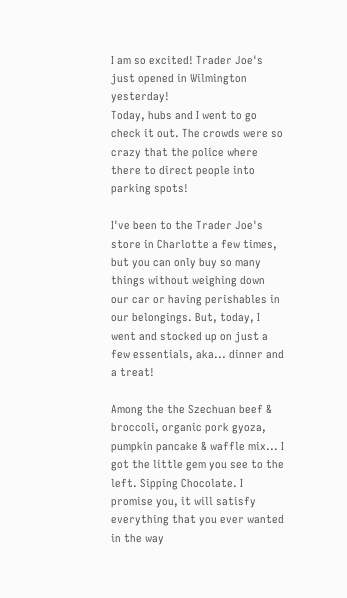I am so excited! Trader Joe's just opened in Wilmington yesterday!
Today, hubs and I went to go check it out. The crowds were so crazy that the police where there to direct people into parking spots!

I've been to the Trader Joe's store in Charlotte a few times, but you can only buy so many things without weighing down our car or having perishables in our belongings. But, today, I went and stocked up on just a few essentials, aka... dinner and a treat!

Among the the Szechuan beef & broccoli, organic pork gyoza, pumpkin pancake & waffle mix... I got the little gem you see to the left. Sipping Chocolate. I promise you, it will satisfy everything that you ever wanted in the way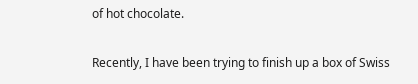of hot chocolate.

Recently, I have been trying to finish up a box of Swiss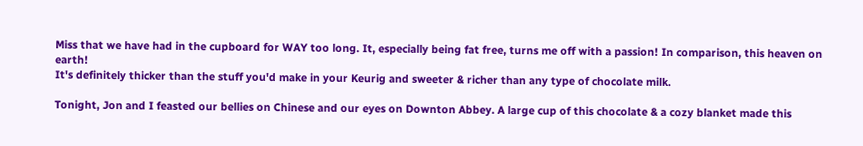Miss that we have had in the cupboard for WAY too long. It, especially being fat free, turns me off with a passion! In comparison, this heaven on earth!
It's definitely thicker than the stuff you'd make in your Keurig and sweeter & richer than any type of chocolate milk.

Tonight, Jon and I feasted our bellies on Chinese and our eyes on Downton Abbey. A large cup of this chocolate & a cozy blanket made this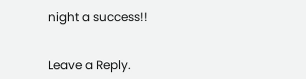night a success!!


Leave a Reply.